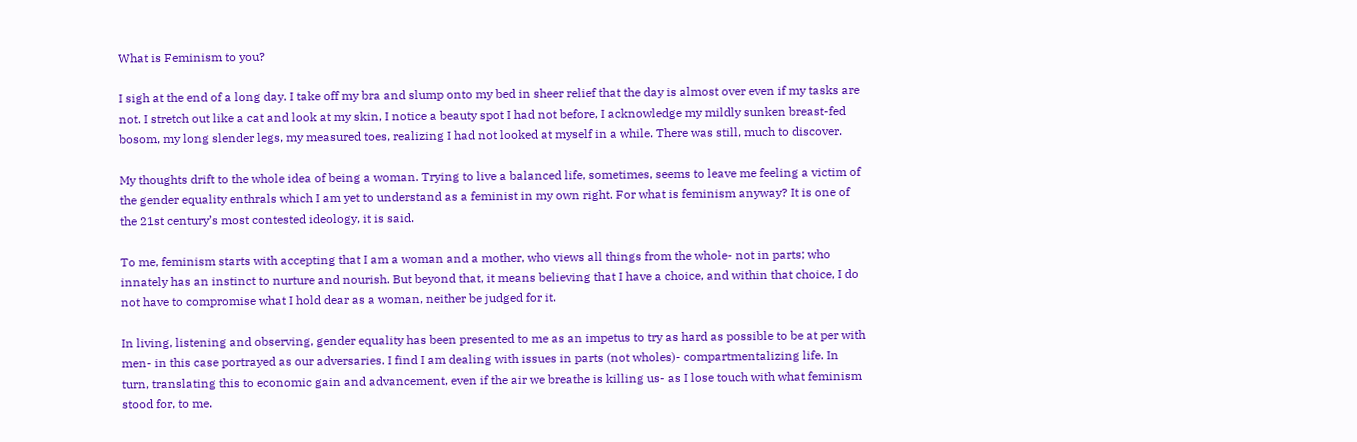What is Feminism to you?

I sigh at the end of a long day. I take off my bra and slump onto my bed in sheer relief that the day is almost over even if my tasks are not. I stretch out like a cat and look at my skin, I notice a beauty spot I had not before, I acknowledge my mildly sunken breast-fed bosom, my long slender legs, my measured toes, realizing I had not looked at myself in a while. There was still, much to discover.

My thoughts drift to the whole idea of being a woman. Trying to live a balanced life, sometimes, seems to leave me feeling a victim of the gender equality enthrals which I am yet to understand as a feminist in my own right. For what is feminism anyway? It is one of the 21st century’s most contested ideology, it is said.

To me, feminism starts with accepting that I am a woman and a mother, who views all things from the whole- not in parts; who innately has an instinct to nurture and nourish. But beyond that, it means believing that I have a choice, and within that choice, I do not have to compromise what I hold dear as a woman, neither be judged for it.

In living, listening and observing, gender equality has been presented to me as an impetus to try as hard as possible to be at per with men- in this case portrayed as our adversaries. I find I am dealing with issues in parts (not wholes)- compartmentalizing life. In turn, translating this to economic gain and advancement, even if the air we breathe is killing us- as I lose touch with what feminism stood for, to me.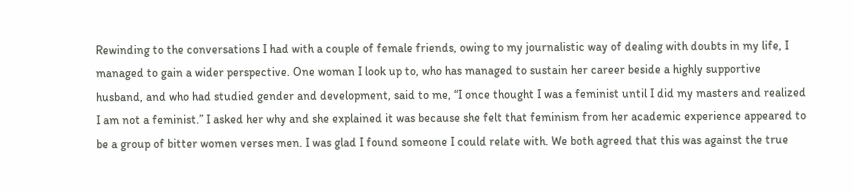Rewinding to the conversations I had with a couple of female friends, owing to my journalistic way of dealing with doubts in my life, I managed to gain a wider perspective. One woman I look up to, who has managed to sustain her career beside a highly supportive husband, and who had studied gender and development, said to me, “I once thought I was a feminist until I did my masters and realized I am not a feminist.” I asked her why and she explained it was because she felt that feminism from her academic experience appeared to be a group of bitter women verses men. I was glad I found someone I could relate with. We both agreed that this was against the true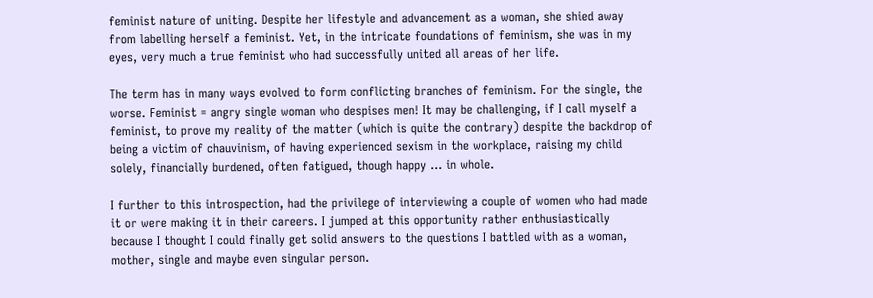feminist nature of uniting. Despite her lifestyle and advancement as a woman, she shied away from labelling herself a feminist. Yet, in the intricate foundations of feminism, she was in my eyes, very much a true feminist who had successfully united all areas of her life.

The term has in many ways evolved to form conflicting branches of feminism. For the single, the worse. Feminist = angry single woman who despises men! It may be challenging, if I call myself a feminist, to prove my reality of the matter (which is quite the contrary) despite the backdrop of being a victim of chauvinism, of having experienced sexism in the workplace, raising my child solely, financially burdened, often fatigued, though happy … in whole.

I further to this introspection, had the privilege of interviewing a couple of women who had made it or were making it in their careers. I jumped at this opportunity rather enthusiastically because I thought I could finally get solid answers to the questions I battled with as a woman, mother, single and maybe even singular person.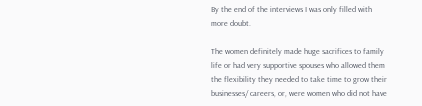By the end of the interviews I was only filled with more doubt.

The women definitely made huge sacrifices to family life or had very supportive spouses who allowed them the flexibility they needed to take time to grow their businesses/ careers, or, were women who did not have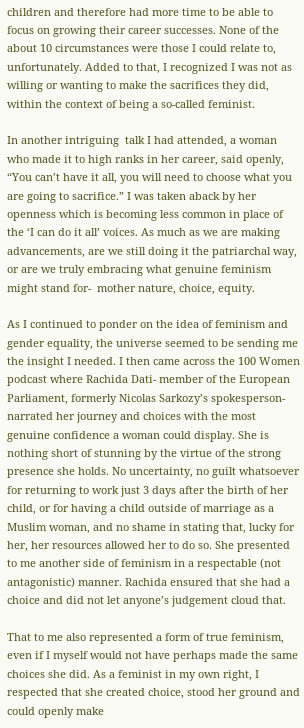children and therefore had more time to be able to focus on growing their career successes. None of the about 10 circumstances were those I could relate to, unfortunately. Added to that, I recognized I was not as willing or wanting to make the sacrifices they did, within the context of being a so-called feminist.

In another intriguing  talk I had attended, a woman who made it to high ranks in her career, said openly, “You can’t have it all, you will need to choose what you are going to sacrifice.” I was taken aback by her openness which is becoming less common in place of the ‘I can do it all’ voices. As much as we are making advancements, are we still doing it the patriarchal way, or are we truly embracing what genuine feminism might stand for-  mother nature, choice, equity.

As I continued to ponder on the idea of feminism and gender equality, the universe seemed to be sending me the insight I needed. I then came across the 100 Women podcast where Rachida Dati- member of the European Parliament, formerly Nicolas Sarkozy’s spokesperson- narrated her journey and choices with the most genuine confidence a woman could display. She is nothing short of stunning by the virtue of the strong presence she holds. No uncertainty, no guilt whatsoever for returning to work just 3 days after the birth of her child, or for having a child outside of marriage as a Muslim woman, and no shame in stating that, lucky for her, her resources allowed her to do so. She presented to me another side of feminism in a respectable (not antagonistic) manner. Rachida ensured that she had a choice and did not let anyone’s judgement cloud that.

That to me also represented a form of true feminism, even if I myself would not have perhaps made the same choices she did. As a feminist in my own right, I respected that she created choice, stood her ground and could openly make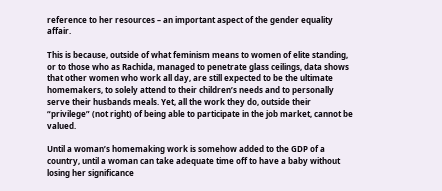reference to her resources – an important aspect of the gender equality affair.

This is because, outside of what feminism means to women of elite standing, or to those who as Rachida, managed to penetrate glass ceilings, data shows that other women who work all day, are still expected to be the ultimate homemakers, to solely attend to their children’s needs and to personally serve their husbands meals. Yet, all the work they do, outside their “privilege” (not right) of being able to participate in the job market, cannot be valued.

Until a woman’s homemaking work is somehow added to the GDP of a country, until a woman can take adequate time off to have a baby without losing her significance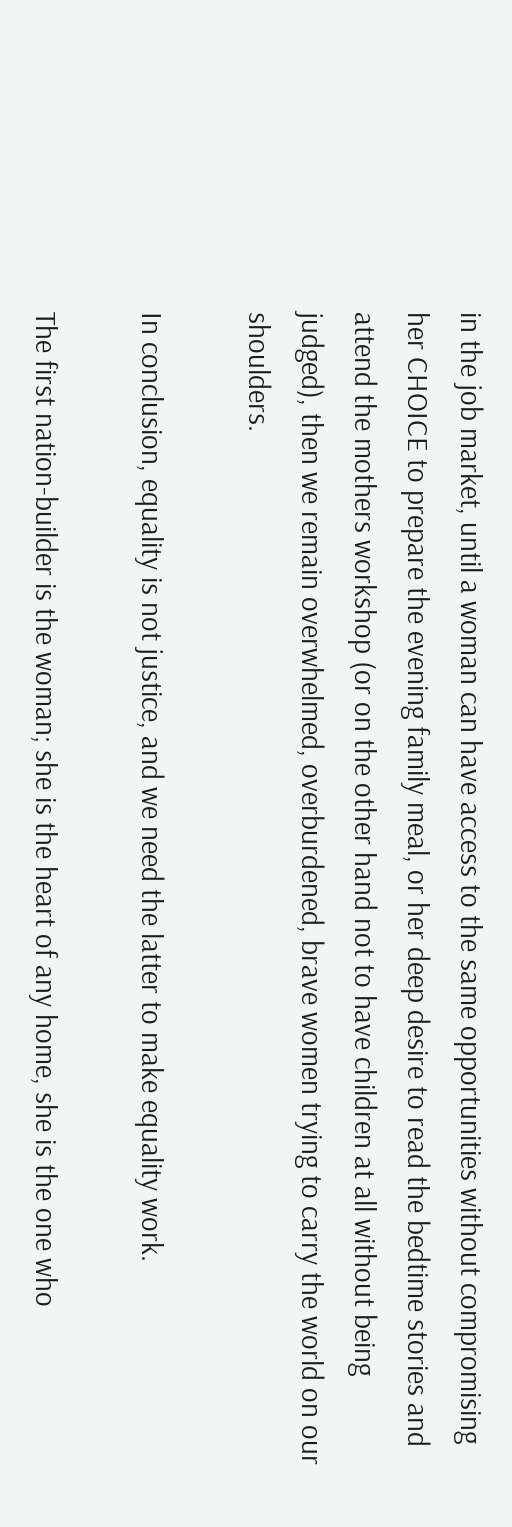in the job market, until a woman can have access to the same opportunities without compromising her CHOICE to prepare the evening family meal, or her deep desire to read the bedtime stories and attend the mothers workshop (or on the other hand not to have children at all without being judged), then we remain overwhelmed, overburdened, brave women trying to carry the world on our shoulders.

In conclusion, equality is not justice, and we need the latter to make equality work.

The first nation-builder is the woman; she is the heart of any home, she is the one who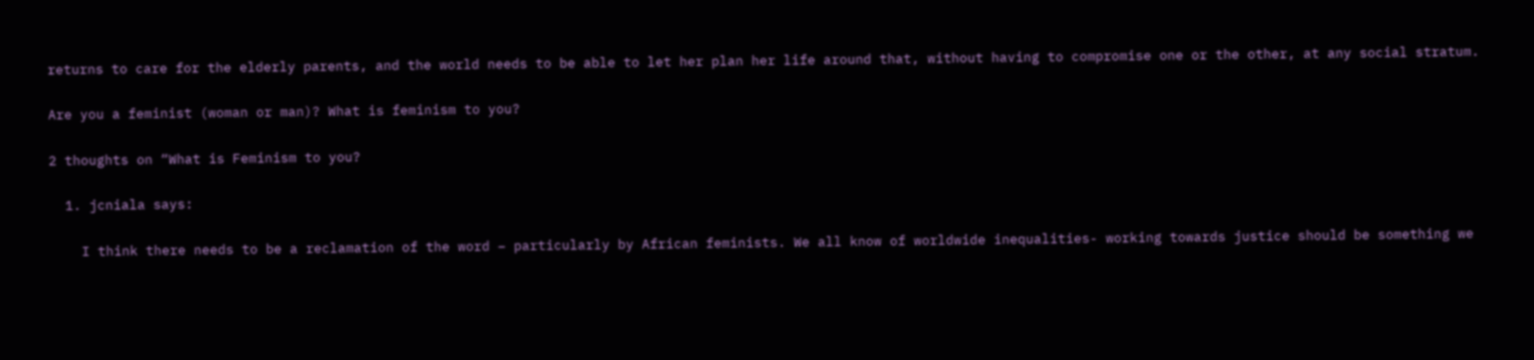returns to care for the elderly parents, and the world needs to be able to let her plan her life around that, without having to compromise one or the other, at any social stratum.

Are you a feminist (woman or man)? What is feminism to you?

2 thoughts on “What is Feminism to you?

  1. jcniala says:

    I think there needs to be a reclamation of the word – particularly by African feminists. We all know of worldwide inequalities- working towards justice should be something we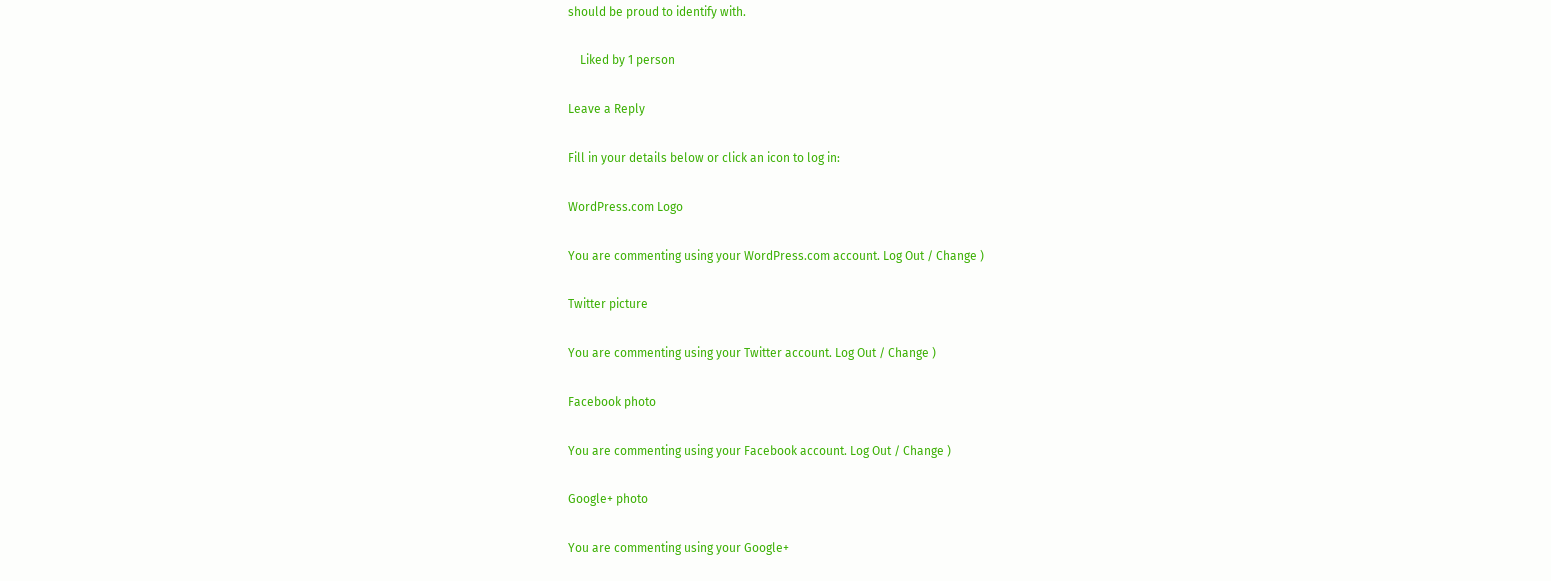should be proud to identify with.

    Liked by 1 person

Leave a Reply

Fill in your details below or click an icon to log in:

WordPress.com Logo

You are commenting using your WordPress.com account. Log Out / Change )

Twitter picture

You are commenting using your Twitter account. Log Out / Change )

Facebook photo

You are commenting using your Facebook account. Log Out / Change )

Google+ photo

You are commenting using your Google+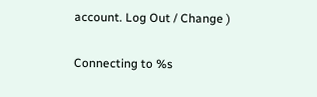account. Log Out / Change )

Connecting to %s